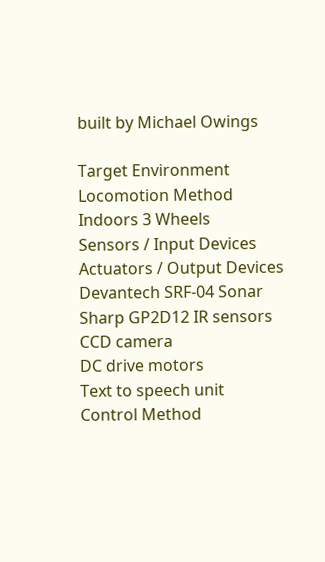built by Michael Owings

Target Environment Locomotion Method
Indoors 3 Wheels
Sensors / Input Devices Actuators / Output Devices
Devantech SRF-04 Sonar
Sharp GP2D12 IR sensors
CCD camera
DC drive motors
Text to speech unit
Control Method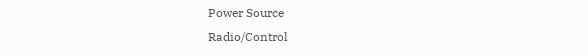Power Source
Radio/Control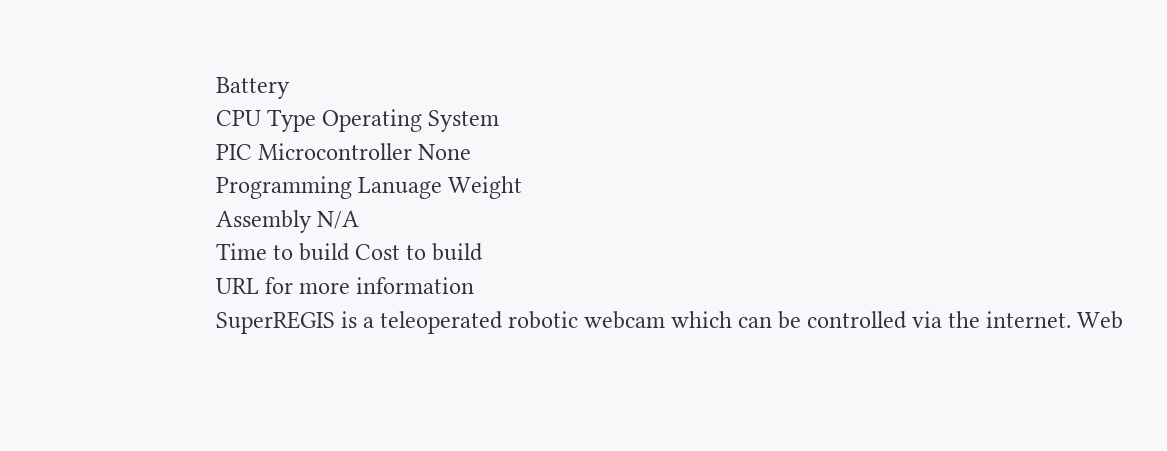Battery
CPU Type Operating System
PIC Microcontroller None
Programming Lanuage Weight
Assembly N/A
Time to build Cost to build
URL for more information
SuperREGIS is a teleoperated robotic webcam which can be controlled via the internet. Web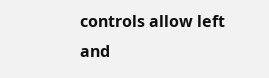controls allow left and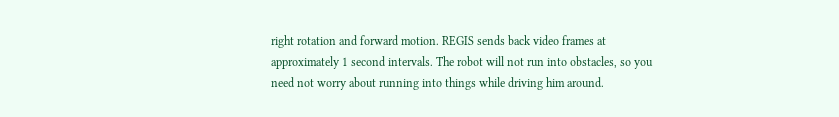right rotation and forward motion. REGIS sends back video frames at approximately 1 second intervals. The robot will not run into obstacles, so you need not worry about running into things while driving him around.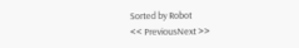Sorted by Robot
<< PreviousNext >>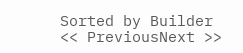Sorted by Builder
<< PreviousNext >>